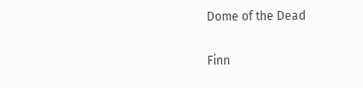Dome of the Dead

Finn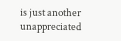is just another unappreciated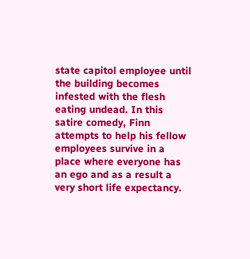state capitol employee until the building becomes infested with the flesh eating undead. In this satire comedy, Finn attempts to help his fellow employees survive in a place where everyone has an ego and as a result a very short life expectancy.